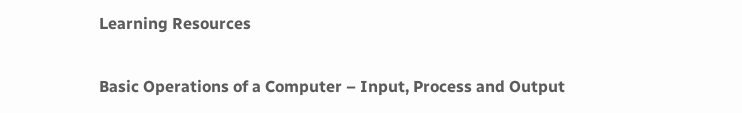Learning Resources

Basic Operations of a Computer – Input, Process and Output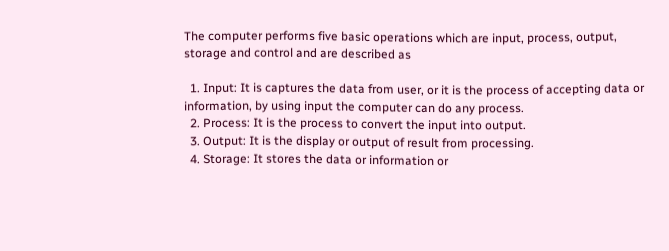The computer performs five basic operations which are input, process, output, storage and control and are described as

  1. Input: It is captures the data from user, or it is the process of accepting data or information, by using input the computer can do any process.
  2. Process: It is the process to convert the input into output.
  3. Output: It is the display or output of result from processing.
  4. Storage: It stores the data or information or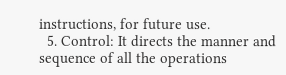instructions, for future use.
  5. Control: It directs the manner and sequence of all the operations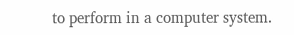to perform in a computer system.